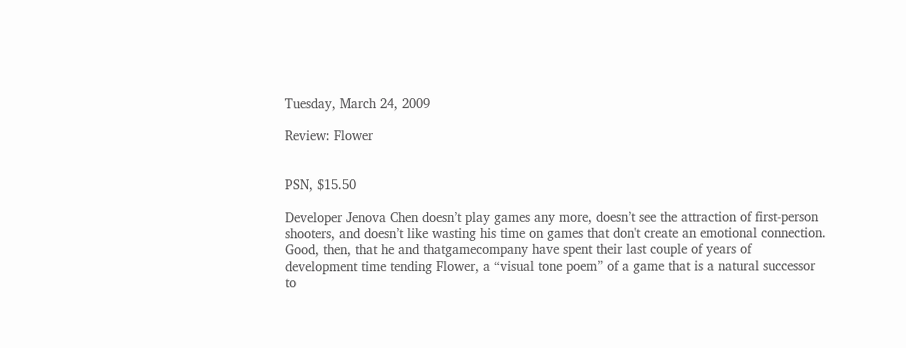Tuesday, March 24, 2009

Review: Flower


PSN, $15.50

Developer Jenova Chen doesn’t play games any more, doesn’t see the attraction of first-person shooters, and doesn’t like wasting his time on games that don't create an emotional connection. Good, then, that he and thatgamecompany have spent their last couple of years of development time tending Flower, a “visual tone poem” of a game that is a natural successor to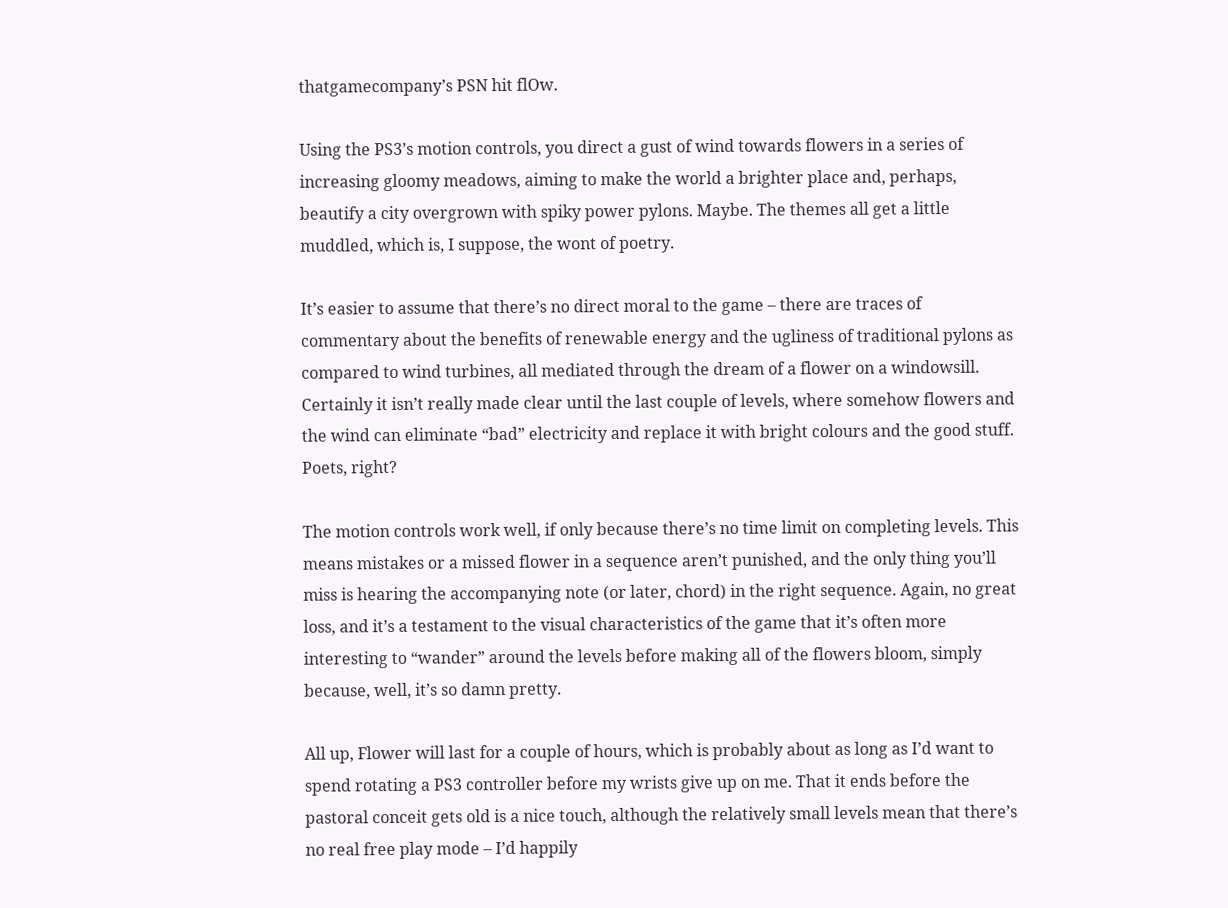thatgamecompany’s PSN hit flOw.

Using the PS3’s motion controls, you direct a gust of wind towards flowers in a series of increasing gloomy meadows, aiming to make the world a brighter place and, perhaps, beautify a city overgrown with spiky power pylons. Maybe. The themes all get a little muddled, which is, I suppose, the wont of poetry.

It’s easier to assume that there’s no direct moral to the game – there are traces of commentary about the benefits of renewable energy and the ugliness of traditional pylons as compared to wind turbines, all mediated through the dream of a flower on a windowsill. Certainly it isn’t really made clear until the last couple of levels, where somehow flowers and the wind can eliminate “bad” electricity and replace it with bright colours and the good stuff. Poets, right?

The motion controls work well, if only because there’s no time limit on completing levels. This means mistakes or a missed flower in a sequence aren’t punished, and the only thing you’ll miss is hearing the accompanying note (or later, chord) in the right sequence. Again, no great loss, and it’s a testament to the visual characteristics of the game that it’s often more interesting to “wander” around the levels before making all of the flowers bloom, simply because, well, it’s so damn pretty.

All up, Flower will last for a couple of hours, which is probably about as long as I’d want to spend rotating a PS3 controller before my wrists give up on me. That it ends before the pastoral conceit gets old is a nice touch, although the relatively small levels mean that there’s no real free play mode – I’d happily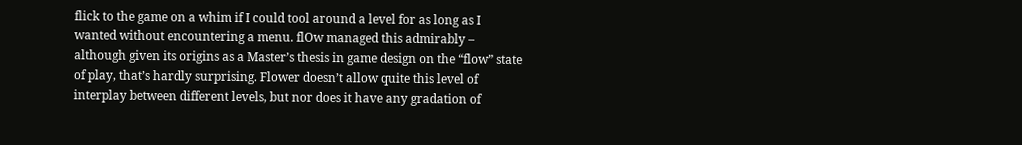flick to the game on a whim if I could tool around a level for as long as I wanted without encountering a menu. flOw managed this admirably – although given its origins as a Master’s thesis in game design on the “flow” state of play, that’s hardly surprising. Flower doesn’t allow quite this level of interplay between different levels, but nor does it have any gradation of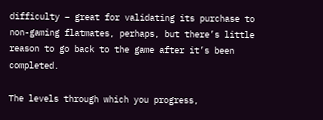difficulty – great for validating its purchase to non-gaming flatmates, perhaps, but there’s little reason to go back to the game after it’s been completed.

The levels through which you progress,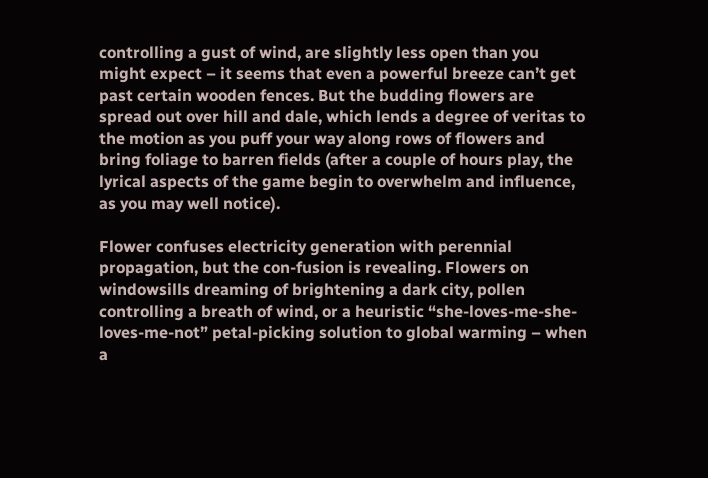controlling a gust of wind, are slightly less open than you might expect – it seems that even a powerful breeze can’t get past certain wooden fences. But the budding flowers are spread out over hill and dale, which lends a degree of veritas to the motion as you puff your way along rows of flowers and bring foliage to barren fields (after a couple of hours play, the lyrical aspects of the game begin to overwhelm and influence, as you may well notice).

Flower confuses electricity generation with perennial propagation, but the con-fusion is revealing. Flowers on windowsills dreaming of brightening a dark city, pollen controlling a breath of wind, or a heuristic “she-loves-me-she-loves-me-not” petal-picking solution to global warming – when a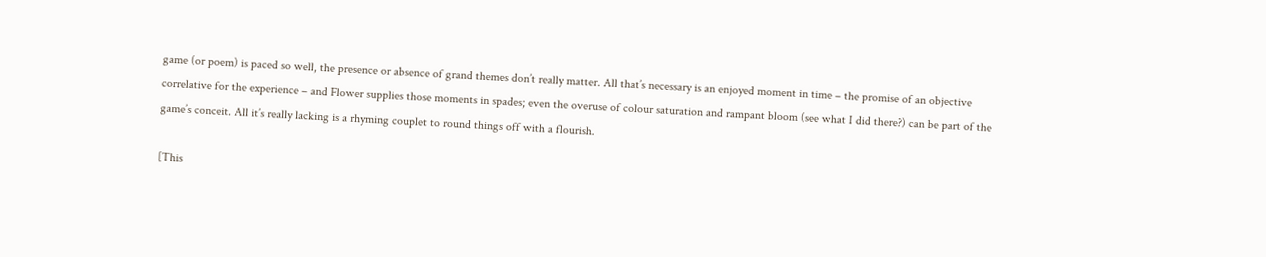game (or poem) is paced so well, the presence or absence of grand themes don’t really matter. All that’s necessary is an enjoyed moment in time – the promise of an objective correlative for the experience – and Flower supplies those moments in spades; even the overuse of colour saturation and rampant bloom (see what I did there?) can be part of the game’s conceit. All it’s really lacking is a rhyming couplet to round things off with a flourish.

[This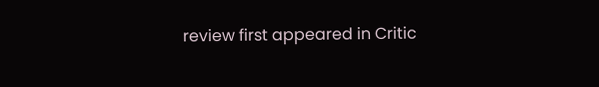review first appeared in Critic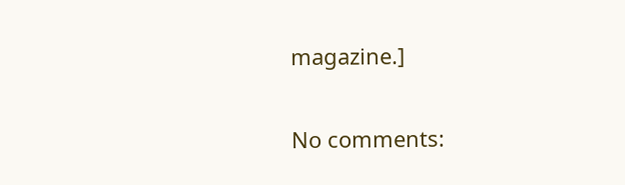magazine.]

No comments: